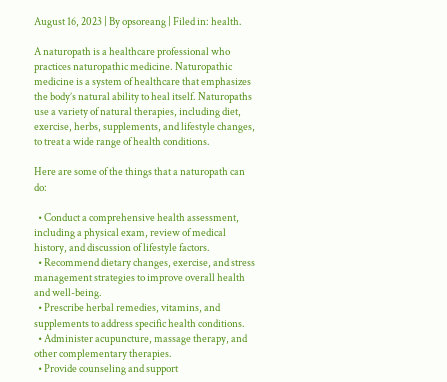August 16, 2023 | By opsoreang | Filed in: health.

A naturopath is a healthcare professional who practices naturopathic medicine. Naturopathic medicine is a system of healthcare that emphasizes the body’s natural ability to heal itself. Naturopaths use a variety of natural therapies, including diet, exercise, herbs, supplements, and lifestyle changes, to treat a wide range of health conditions.

Here are some of the things that a naturopath can do:

  • Conduct a comprehensive health assessment, including a physical exam, review of medical history, and discussion of lifestyle factors.
  • Recommend dietary changes, exercise, and stress management strategies to improve overall health and well-being.
  • Prescribe herbal remedies, vitamins, and supplements to address specific health conditions.
  • Administer acupuncture, massage therapy, and other complementary therapies.
  • Provide counseling and support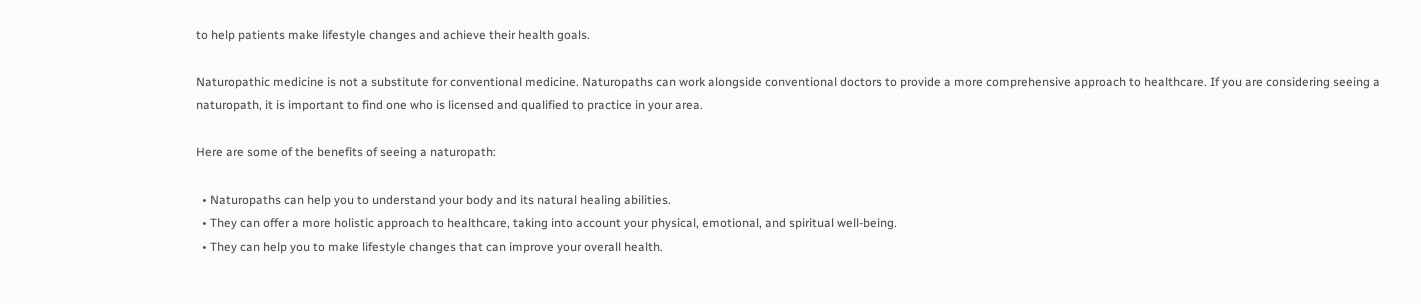to help patients make lifestyle changes and achieve their health goals.

Naturopathic medicine is not a substitute for conventional medicine. Naturopaths can work alongside conventional doctors to provide a more comprehensive approach to healthcare. If you are considering seeing a naturopath, it is important to find one who is licensed and qualified to practice in your area.

Here are some of the benefits of seeing a naturopath:

  • Naturopaths can help you to understand your body and its natural healing abilities.
  • They can offer a more holistic approach to healthcare, taking into account your physical, emotional, and spiritual well-being.
  • They can help you to make lifestyle changes that can improve your overall health.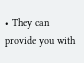• They can provide you with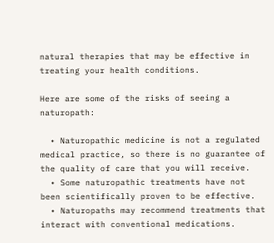natural therapies that may be effective in treating your health conditions.

Here are some of the risks of seeing a naturopath:

  • Naturopathic medicine is not a regulated medical practice, so there is no guarantee of the quality of care that you will receive.
  • Some naturopathic treatments have not been scientifically proven to be effective.
  • Naturopaths may recommend treatments that interact with conventional medications.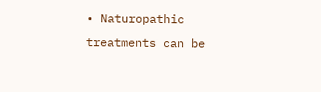• Naturopathic treatments can be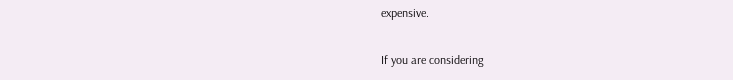expensive.

If you are considering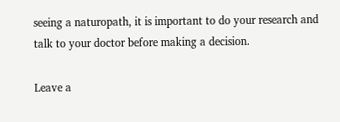seeing a naturopath, it is important to do your research and talk to your doctor before making a decision.

Leave a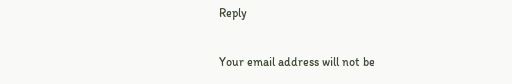Reply

Your email address will not be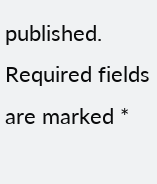published. Required fields are marked *